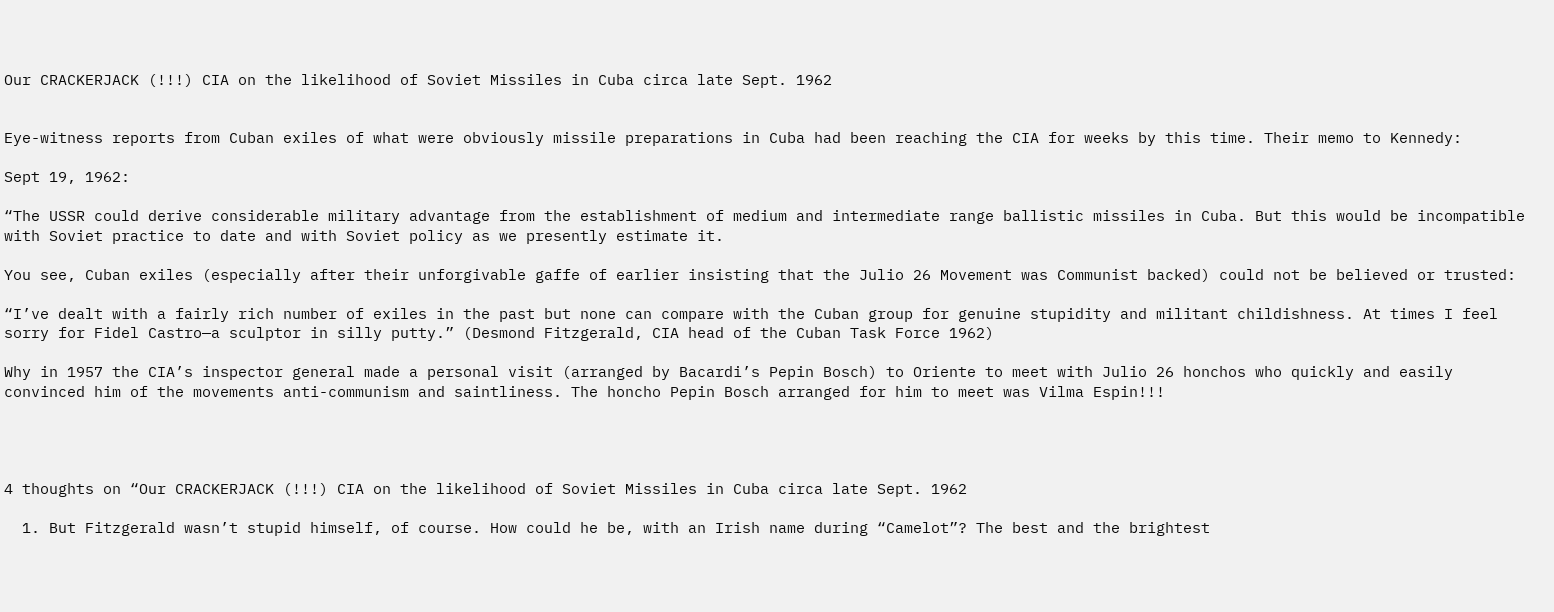Our CRACKERJACK (!!!) CIA on the likelihood of Soviet Missiles in Cuba circa late Sept. 1962


Eye-witness reports from Cuban exiles of what were obviously missile preparations in Cuba had been reaching the CIA for weeks by this time. Their memo to Kennedy:

Sept 19, 1962:

“The USSR could derive considerable military advantage from the establishment of medium and intermediate range ballistic missiles in Cuba. But this would be incompatible with Soviet practice to date and with Soviet policy as we presently estimate it.

You see, Cuban exiles (especially after their unforgivable gaffe of earlier insisting that the Julio 26 Movement was Communist backed) could not be believed or trusted:

“I’ve dealt with a fairly rich number of exiles in the past but none can compare with the Cuban group for genuine stupidity and militant childishness. At times I feel sorry for Fidel Castro—a sculptor in silly putty.” (Desmond Fitzgerald, CIA head of the Cuban Task Force 1962)

Why in 1957 the CIA’s inspector general made a personal visit (arranged by Bacardi’s Pepin Bosch) to Oriente to meet with Julio 26 honchos who quickly and easily convinced him of the movements anti-communism and saintliness. The honcho Pepin Bosch arranged for him to meet was Vilma Espin!!!




4 thoughts on “Our CRACKERJACK (!!!) CIA on the likelihood of Soviet Missiles in Cuba circa late Sept. 1962

  1. But Fitzgerald wasn’t stupid himself, of course. How could he be, with an Irish name during “Camelot”? The best and the brightest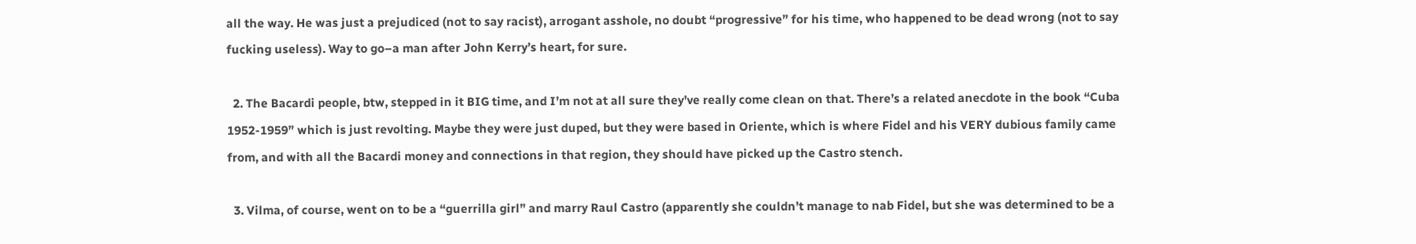all the way. He was just a prejudiced (not to say racist), arrogant asshole, no doubt “progressive” for his time, who happened to be dead wrong (not to say fucking useless). Way to go–a man after John Kerry’s heart, for sure.

  2. The Bacardi people, btw, stepped in it BIG time, and I’m not at all sure they’ve really come clean on that. There’s a related anecdote in the book “Cuba 1952-1959” which is just revolting. Maybe they were just duped, but they were based in Oriente, which is where Fidel and his VERY dubious family came from, and with all the Bacardi money and connections in that region, they should have picked up the Castro stench.

  3. Vilma, of course, went on to be a “guerrilla girl” and marry Raul Castro (apparently she couldn’t manage to nab Fidel, but she was determined to be a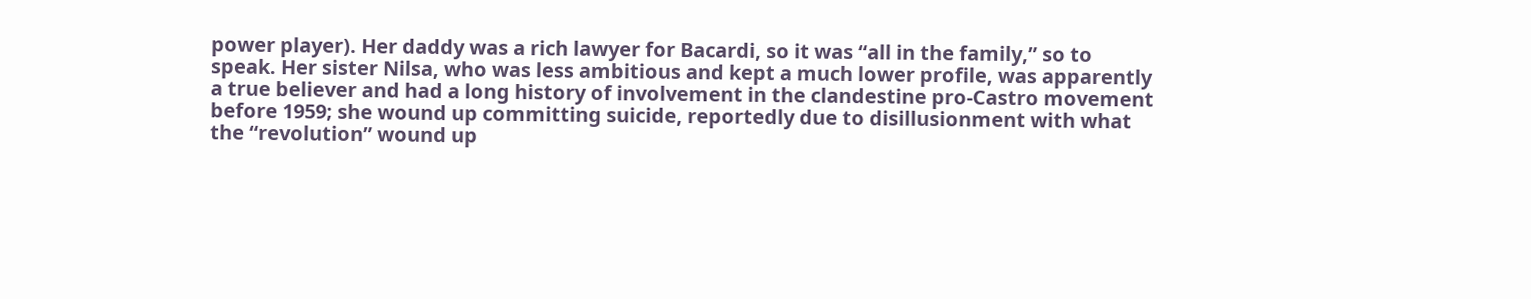power player). Her daddy was a rich lawyer for Bacardi, so it was “all in the family,” so to speak. Her sister Nilsa, who was less ambitious and kept a much lower profile, was apparently a true believer and had a long history of involvement in the clandestine pro-Castro movement before 1959; she wound up committing suicide, reportedly due to disillusionment with what the “revolution” wound up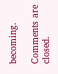becoming.

Comments are closed.